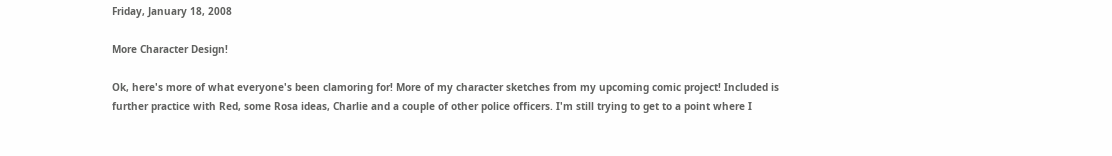Friday, January 18, 2008

More Character Design!

Ok, here's more of what everyone's been clamoring for! More of my character sketches from my upcoming comic project! Included is further practice with Red, some Rosa ideas, Charlie and a couple of other police officers. I'm still trying to get to a point where I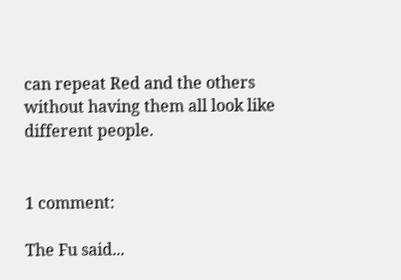can repeat Red and the others without having them all look like different people.


1 comment:

The Fu said...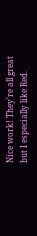Nice work! They're all great but I especially like Red.